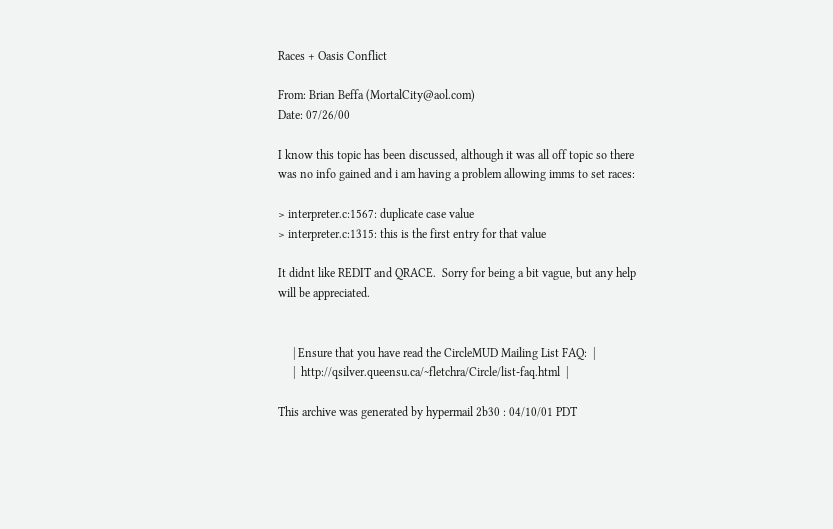Races + Oasis Conflict

From: Brian Beffa (MortalCity@aol.com)
Date: 07/26/00

I know this topic has been discussed, although it was all off topic so there
was no info gained and i am having a problem allowing imms to set races:

> interpreter.c:1567: duplicate case value
> interpreter.c:1315: this is the first entry for that value

It didnt like REDIT and QRACE.  Sorry for being a bit vague, but any help
will be appreciated.


     | Ensure that you have read the CircleMUD Mailing List FAQ:  |
     |  http://qsilver.queensu.ca/~fletchra/Circle/list-faq.html  |

This archive was generated by hypermail 2b30 : 04/10/01 PDT